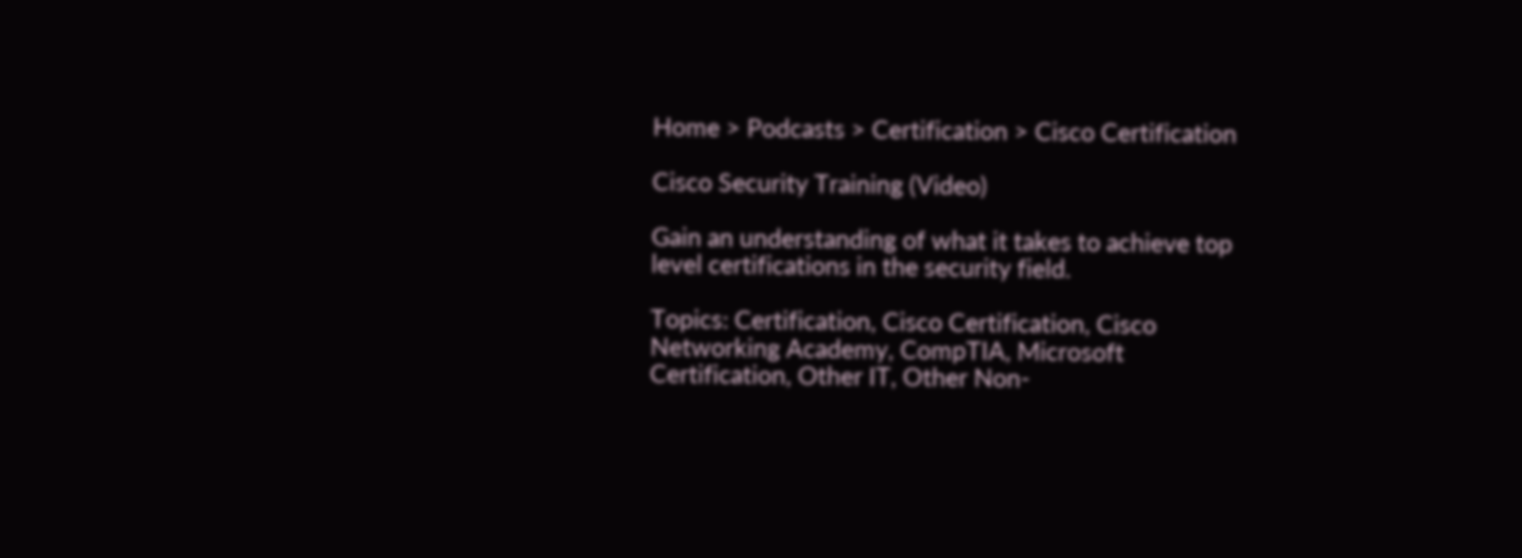Home > Podcasts > Certification > Cisco Certification

Cisco Security Training (Video)

Gain an understanding of what it takes to achieve top level certifications in the security field.

Topics: Certification, Cisco Certification, Cisco Networking Academy, CompTIA, Microsoft Certification, Other IT, Other Non-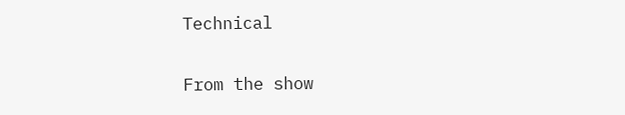Technical

From the show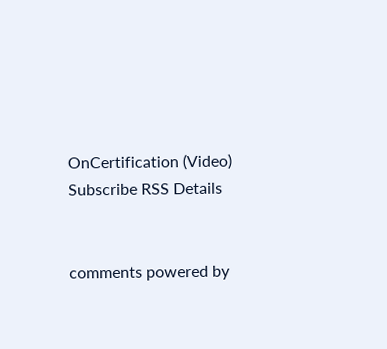OnCertification (Video)
Subscribe RSS Details


comments powered by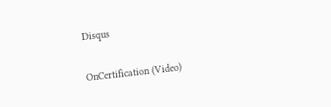Disqus

OnCertification (Video)